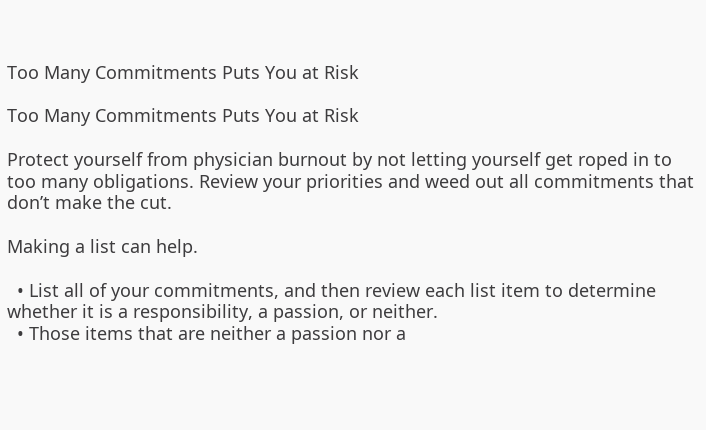Too Many Commitments Puts You at Risk

Too Many Commitments Puts You at Risk

Protect yourself from physician burnout by not letting yourself get roped in to too many obligations. Review your priorities and weed out all commitments that don’t make the cut.

Making a list can help.

  • List all of your commitments, and then review each list item to determine whether it is a responsibility, a passion, or neither.
  • Those items that are neither a passion nor a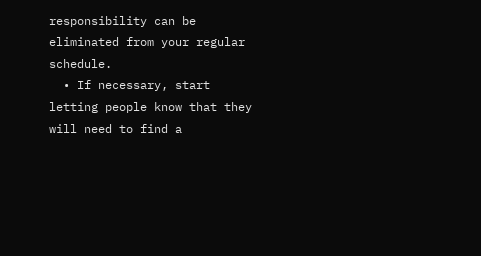responsibility can be eliminated from your regular schedule.
  • If necessary, start letting people know that they will need to find a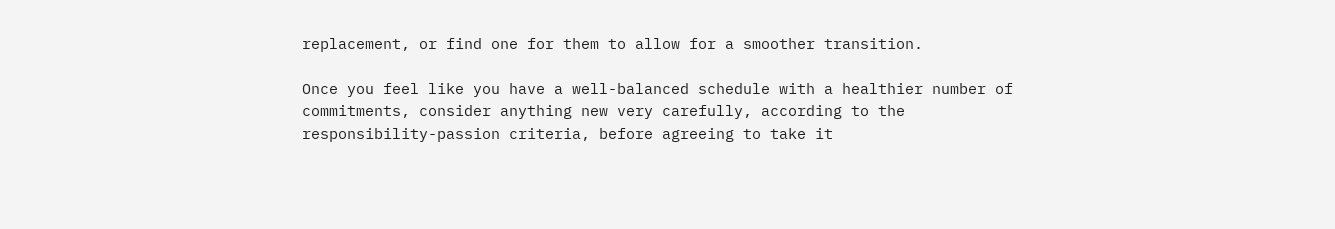replacement, or find one for them to allow for a smoother transition.

Once you feel like you have a well-balanced schedule with a healthier number of commitments, consider anything new very carefully, according to the responsibility-passion criteria, before agreeing to take it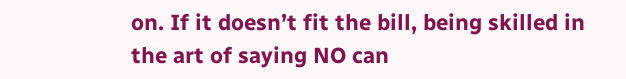on. If it doesn’t fit the bill, being skilled in the art of saying NO can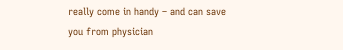really come in handy – and can save you from physician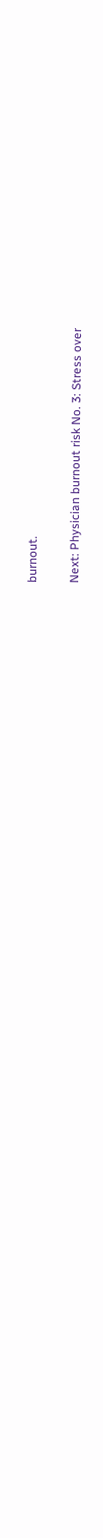burnout.

Next: Physician burnout risk No. 3: Stress over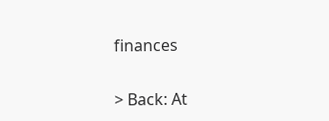finances

> Back: At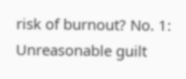risk of burnout? No. 1: Unreasonable guilt